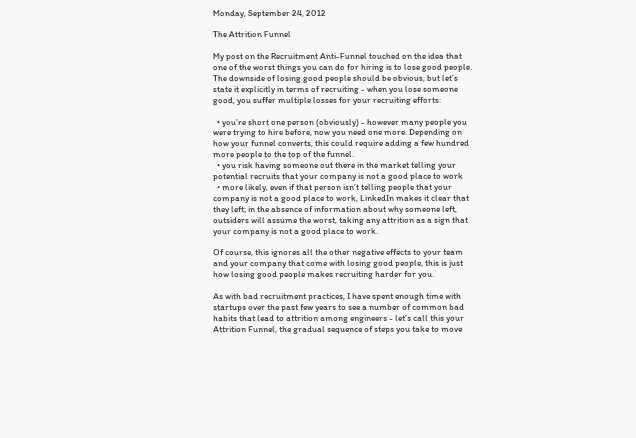Monday, September 24, 2012

The Attrition Funnel

My post on the Recruitment Anti-Funnel touched on the idea that one of the worst things you can do for hiring is to lose good people. The downside of losing good people should be obvious, but let’s state it explicitly in terms of recruiting - when you lose someone good, you suffer multiple losses for your recruiting efforts:

  • you’re short one person (obviously) - however many people you were trying to hire before, now you need one more. Depending on how your funnel converts, this could require adding a few hundred more people to the top of the funnel.
  • you risk having someone out there in the market telling your potential recruits that your company is not a good place to work
  • more likely, even if that person isn’t telling people that your company is not a good place to work, LinkedIn makes it clear that they left; in the absence of information about why someone left, outsiders will assume the worst, taking any attrition as a sign that your company is not a good place to work.

Of course, this ignores all the other negative effects to your team and your company that come with losing good people, this is just how losing good people makes recruiting harder for you.

As with bad recruitment practices, I have spent enough time with startups over the past few years to see a number of common bad habits that lead to attrition among engineers - let’s call this your Attrition Funnel, the gradual sequence of steps you take to move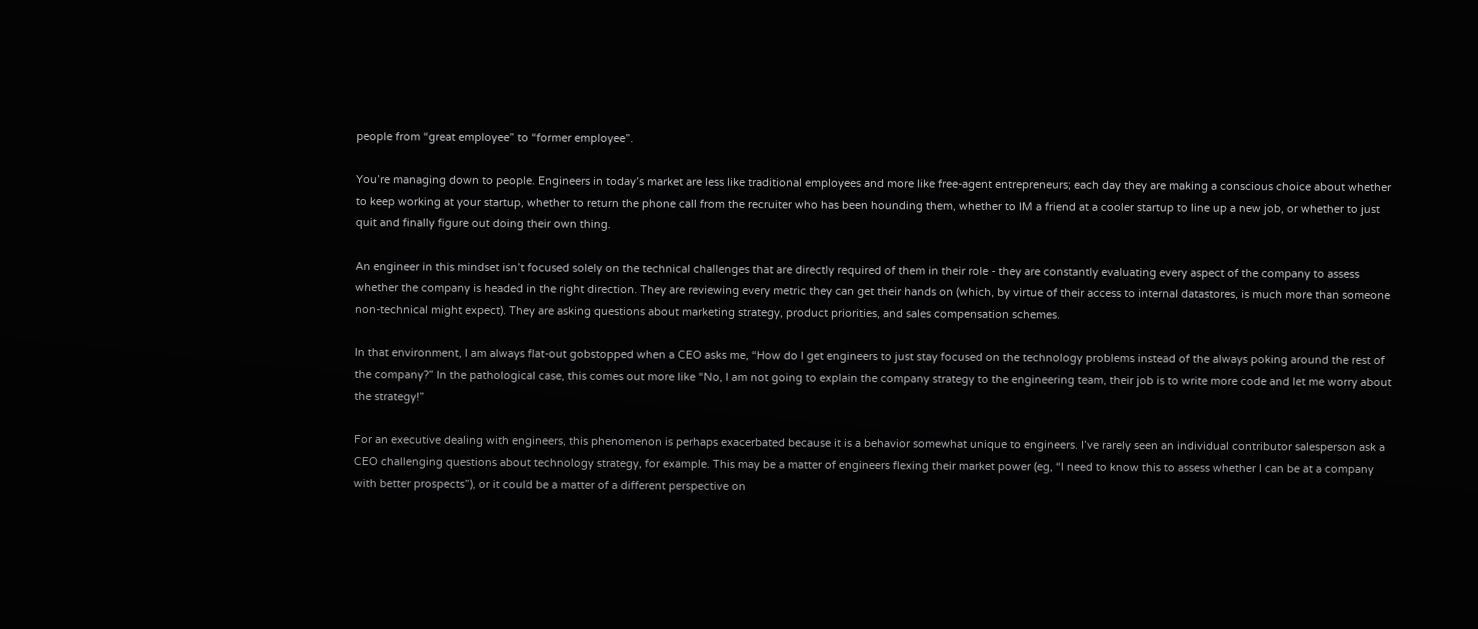people from “great employee” to “former employee”.

You’re managing down to people. Engineers in today’s market are less like traditional employees and more like free-agent entrepreneurs; each day they are making a conscious choice about whether to keep working at your startup, whether to return the phone call from the recruiter who has been hounding them, whether to IM a friend at a cooler startup to line up a new job, or whether to just quit and finally figure out doing their own thing.

An engineer in this mindset isn’t focused solely on the technical challenges that are directly required of them in their role - they are constantly evaluating every aspect of the company to assess whether the company is headed in the right direction. They are reviewing every metric they can get their hands on (which, by virtue of their access to internal datastores, is much more than someone non-technical might expect). They are asking questions about marketing strategy, product priorities, and sales compensation schemes.

In that environment, I am always flat-out gobstopped when a CEO asks me, “How do I get engineers to just stay focused on the technology problems instead of the always poking around the rest of the company?” In the pathological case, this comes out more like “No, I am not going to explain the company strategy to the engineering team, their job is to write more code and let me worry about the strategy!”

For an executive dealing with engineers, this phenomenon is perhaps exacerbated because it is a behavior somewhat unique to engineers. I’ve rarely seen an individual contributor salesperson ask a CEO challenging questions about technology strategy, for example. This may be a matter of engineers flexing their market power (eg, “I need to know this to assess whether I can be at a company with better prospects”), or it could be a matter of a different perspective on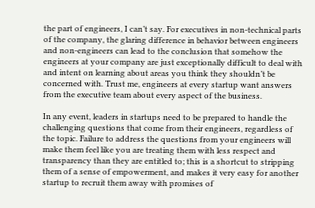the part of engineers, I can’t say. For executives in non-technical parts of the company, the glaring difference in behavior between engineers and non-engineers can lead to the conclusion that somehow the engineers at your company are just exceptionally difficult to deal with and intent on learning about areas you think they shouldn’t be concerned with. Trust me, engineers at every startup want answers from the executive team about every aspect of the business.

In any event, leaders in startups need to be prepared to handle the challenging questions that come from their engineers, regardless of the topic. Failure to address the questions from your engineers will make them feel like you are treating them with less respect and transparency than they are entitled to; this is a shortcut to stripping them of a sense of empowerment, and makes it very easy for another startup to recruit them away with promises of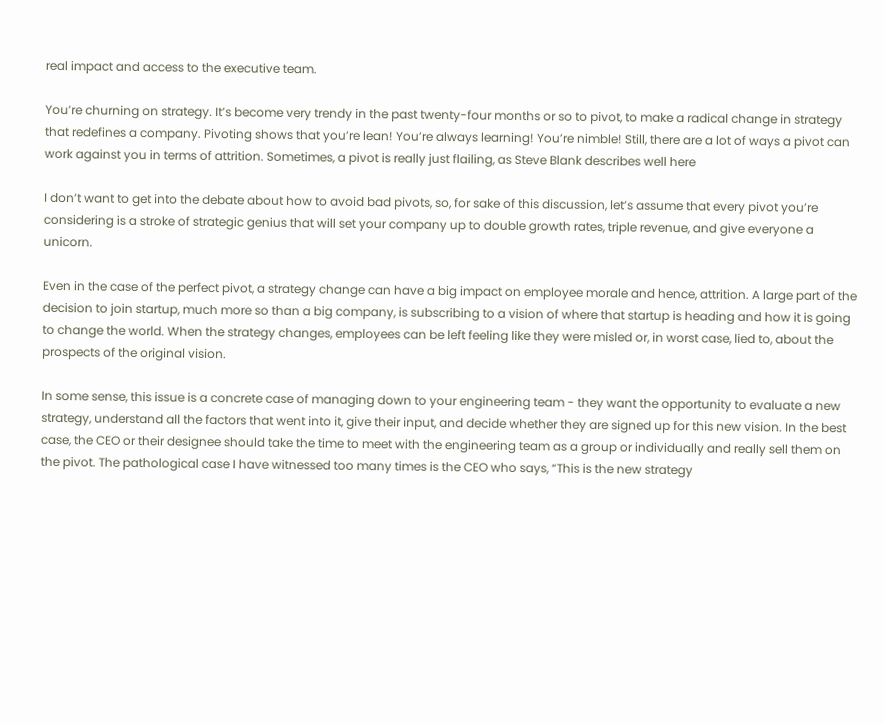real impact and access to the executive team.

You’re churning on strategy. It’s become very trendy in the past twenty-four months or so to pivot, to make a radical change in strategy that redefines a company. Pivoting shows that you’re lean! You’re always learning! You’re nimble! Still, there are a lot of ways a pivot can work against you in terms of attrition. Sometimes, a pivot is really just flailing, as Steve Blank describes well here

I don’t want to get into the debate about how to avoid bad pivots, so, for sake of this discussion, let’s assume that every pivot you’re considering is a stroke of strategic genius that will set your company up to double growth rates, triple revenue, and give everyone a unicorn.

Even in the case of the perfect pivot, a strategy change can have a big impact on employee morale and hence, attrition. A large part of the decision to join startup, much more so than a big company, is subscribing to a vision of where that startup is heading and how it is going to change the world. When the strategy changes, employees can be left feeling like they were misled or, in worst case, lied to, about the prospects of the original vision.

In some sense, this issue is a concrete case of managing down to your engineering team - they want the opportunity to evaluate a new strategy, understand all the factors that went into it, give their input, and decide whether they are signed up for this new vision. In the best case, the CEO or their designee should take the time to meet with the engineering team as a group or individually and really sell them on the pivot. The pathological case I have witnessed too many times is the CEO who says, “This is the new strategy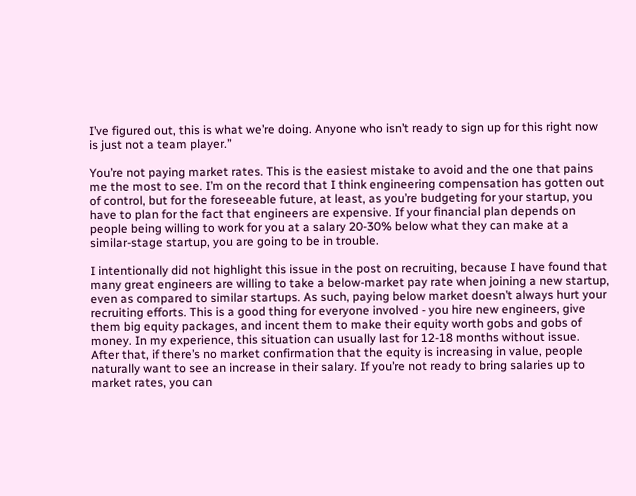I’ve figured out, this is what we’re doing. Anyone who isn’t ready to sign up for this right now is just not a team player.”

You’re not paying market rates. This is the easiest mistake to avoid and the one that pains me the most to see. I’m on the record that I think engineering compensation has gotten out of control, but for the foreseeable future, at least, as you’re budgeting for your startup, you have to plan for the fact that engineers are expensive. If your financial plan depends on people being willing to work for you at a salary 20-30% below what they can make at a similar-stage startup, you are going to be in trouble.

I intentionally did not highlight this issue in the post on recruiting, because I have found that many great engineers are willing to take a below-market pay rate when joining a new startup, even as compared to similar startups. As such, paying below market doesn’t always hurt your recruiting efforts. This is a good thing for everyone involved - you hire new engineers, give them big equity packages, and incent them to make their equity worth gobs and gobs of money. In my experience, this situation can usually last for 12-18 months without issue. After that, if there’s no market confirmation that the equity is increasing in value, people naturally want to see an increase in their salary. If you’re not ready to bring salaries up to market rates, you can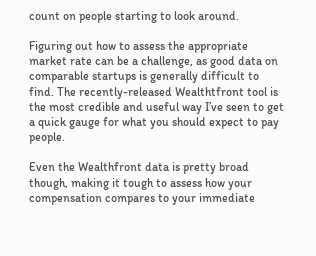count on people starting to look around.

Figuring out how to assess the appropriate market rate can be a challenge, as good data on comparable startups is generally difficult to find. The recently-released Wealthtfront tool is the most credible and useful way I’ve seen to get a quick gauge for what you should expect to pay people.

Even the Wealthfront data is pretty broad though, making it tough to assess how your compensation compares to your immediate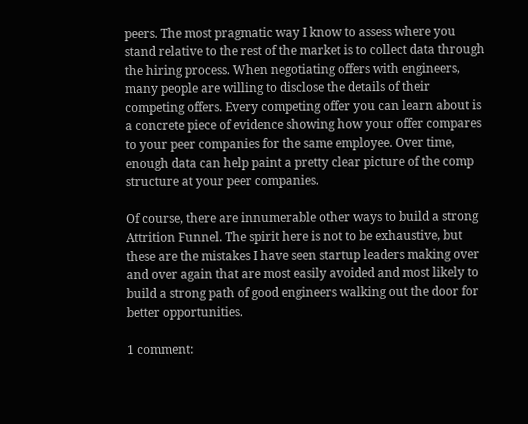peers. The most pragmatic way I know to assess where you stand relative to the rest of the market is to collect data through the hiring process. When negotiating offers with engineers, many people are willing to disclose the details of their competing offers. Every competing offer you can learn about is a concrete piece of evidence showing how your offer compares to your peer companies for the same employee. Over time, enough data can help paint a pretty clear picture of the comp structure at your peer companies.

Of course, there are innumerable other ways to build a strong Attrition Funnel. The spirit here is not to be exhaustive, but these are the mistakes I have seen startup leaders making over and over again that are most easily avoided and most likely to build a strong path of good engineers walking out the door for better opportunities.

1 comment: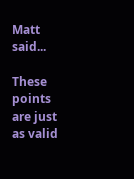Matt said...

These points are just as valid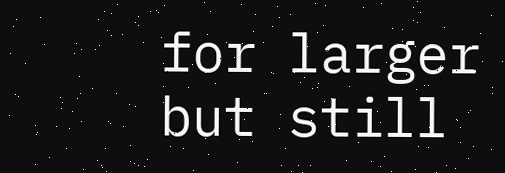for larger but still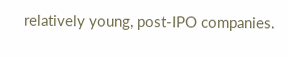relatively young, post-IPO companies.